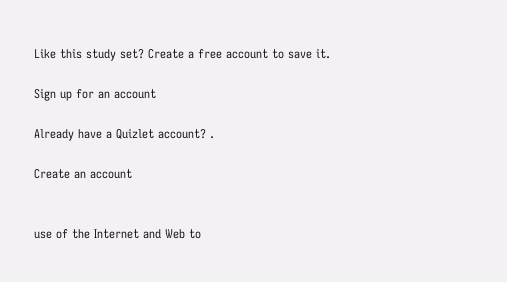Like this study set? Create a free account to save it.

Sign up for an account

Already have a Quizlet account? .

Create an account


use of the Internet and Web to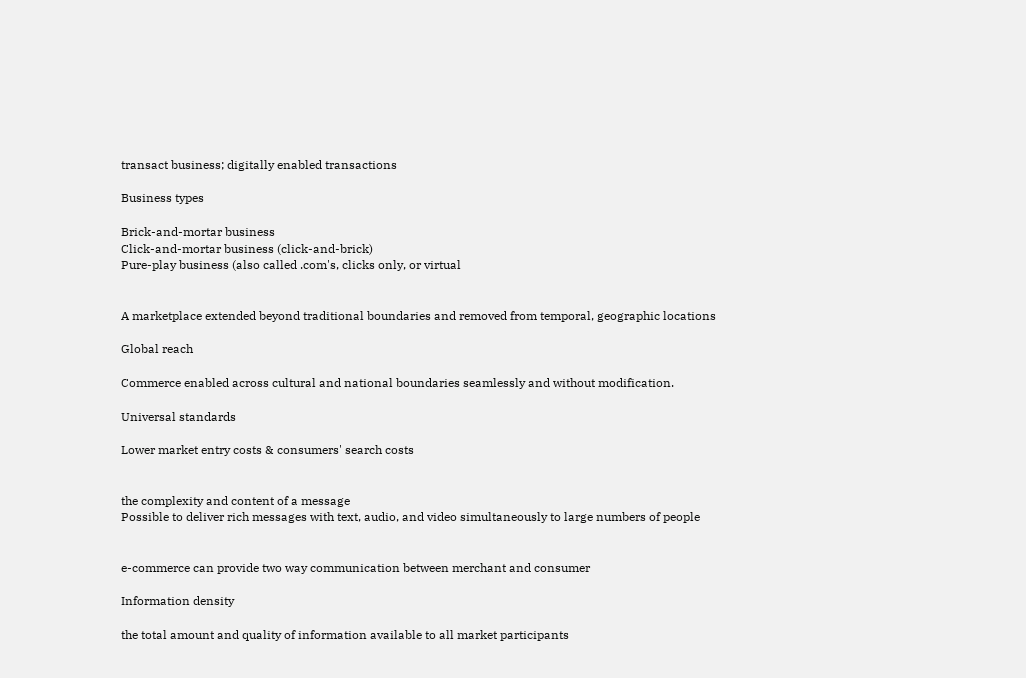transact business; digitally enabled transactions

Business types

Brick-and-mortar business
Click-and-mortar business (click-and-brick)
Pure-play business (also called .com's, clicks only, or virtual


A marketplace extended beyond traditional boundaries and removed from temporal, geographic locations

Global reach

Commerce enabled across cultural and national boundaries seamlessly and without modification.

Universal standards

Lower market entry costs & consumers' search costs


the complexity and content of a message
Possible to deliver rich messages with text, audio, and video simultaneously to large numbers of people


e-commerce can provide two way communication between merchant and consumer

Information density

the total amount and quality of information available to all market participants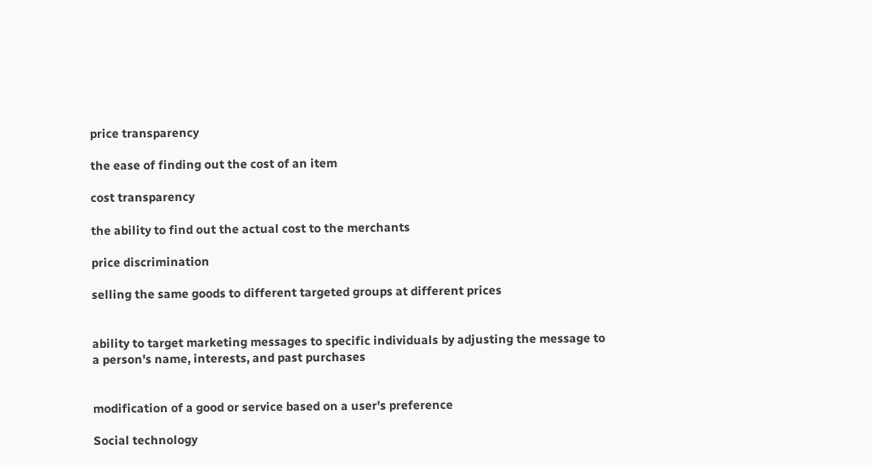price transparency

the ease of finding out the cost of an item

cost transparency

the ability to find out the actual cost to the merchants

price discrimination

selling the same goods to different targeted groups at different prices


ability to target marketing messages to specific individuals by adjusting the message to a person's name, interests, and past purchases


modification of a good or service based on a user's preference

Social technology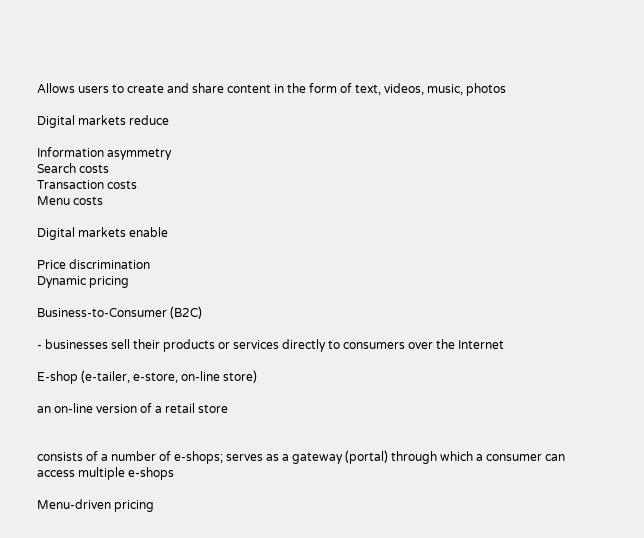Allows users to create and share content in the form of text, videos, music, photos

Digital markets reduce

Information asymmetry
Search costs
Transaction costs
Menu costs

Digital markets enable

Price discrimination
Dynamic pricing

Business-to-Consumer (B2C)

- businesses sell their products or services directly to consumers over the Internet

E-shop (e-tailer, e-store, on-line store)

an on-line version of a retail store


consists of a number of e-shops; serves as a gateway (portal) through which a consumer can access multiple e-shops

Menu-driven pricing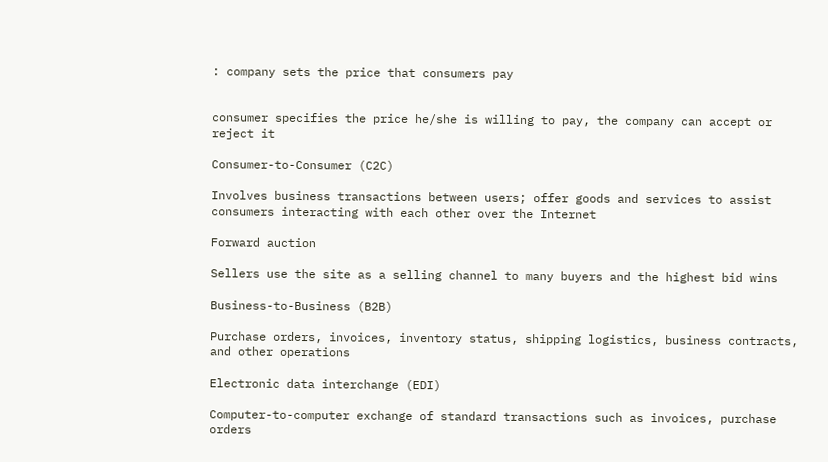: company sets the price that consumers pay


consumer specifies the price he/she is willing to pay, the company can accept or reject it

Consumer-to-Consumer (C2C)

Involves business transactions between users; offer goods and services to assist consumers interacting with each other over the Internet

Forward auction

Sellers use the site as a selling channel to many buyers and the highest bid wins

Business-to-Business (B2B)

Purchase orders, invoices, inventory status, shipping logistics, business contracts, and other operations

Electronic data interchange (EDI)

Computer-to-computer exchange of standard transactions such as invoices, purchase orders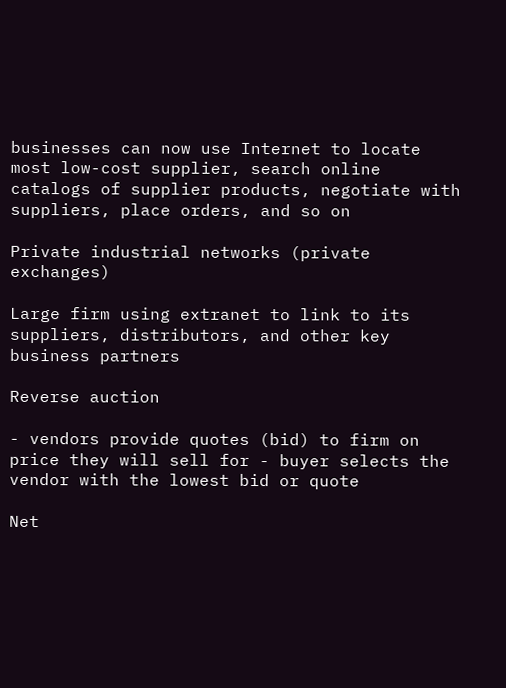businesses can now use Internet to locate most low-cost supplier, search online catalogs of supplier products, negotiate with suppliers, place orders, and so on

Private industrial networks (private exchanges)

Large firm using extranet to link to its suppliers, distributors, and other key business partners

Reverse auction

- vendors provide quotes (bid) to firm on price they will sell for - buyer selects the vendor with the lowest bid or quote

Net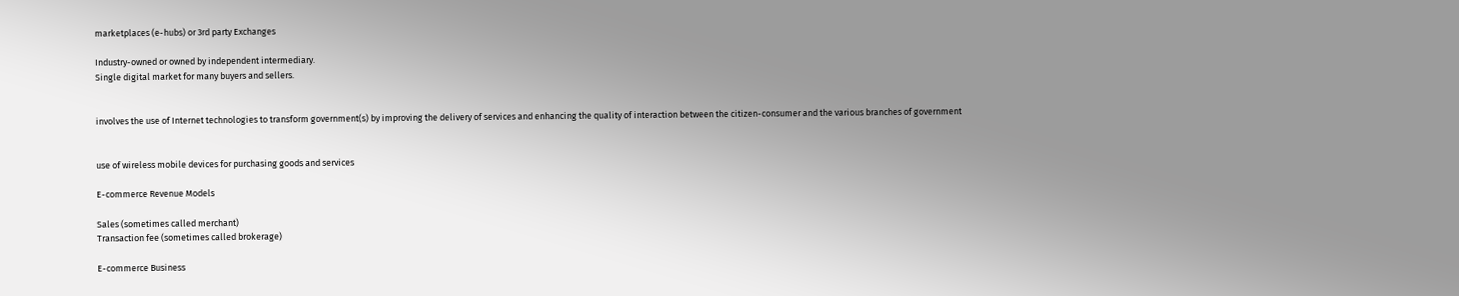marketplaces (e-hubs) or 3rd party Exchanges

Industry-owned or owned by independent intermediary.
Single digital market for many buyers and sellers.


involves the use of Internet technologies to transform government(s) by improving the delivery of services and enhancing the quality of interaction between the citizen-consumer and the various branches of government


use of wireless mobile devices for purchasing goods and services

E-commerce Revenue Models

Sales (sometimes called merchant)
Transaction fee (sometimes called brokerage)

E-commerce Business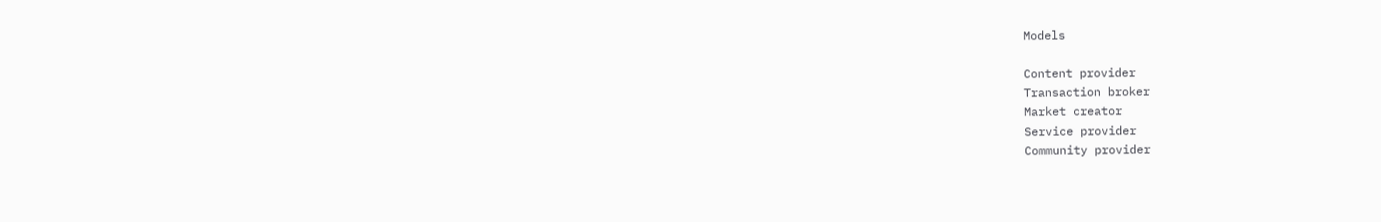Models

Content provider
Transaction broker
Market creator
Service provider
Community provider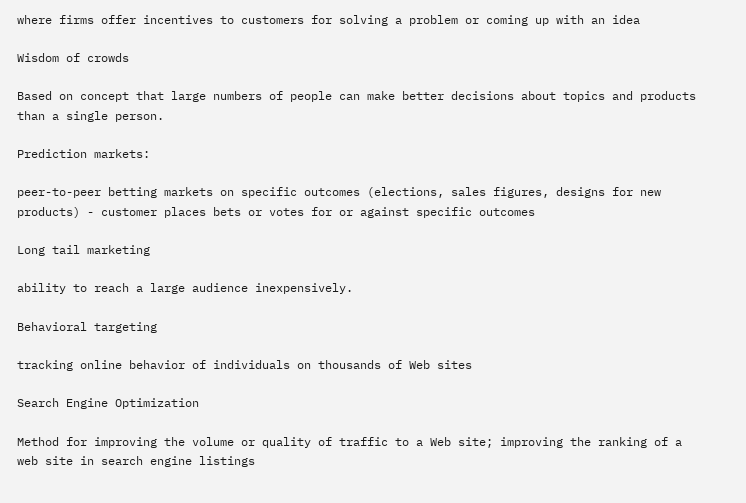where firms offer incentives to customers for solving a problem or coming up with an idea

Wisdom of crowds

Based on concept that large numbers of people can make better decisions about topics and products than a single person.

Prediction markets:

peer-to-peer betting markets on specific outcomes (elections, sales figures, designs for new products) - customer places bets or votes for or against specific outcomes

Long tail marketing

ability to reach a large audience inexpensively.

Behavioral targeting

tracking online behavior of individuals on thousands of Web sites

Search Engine Optimization

Method for improving the volume or quality of traffic to a Web site; improving the ranking of a web site in search engine listings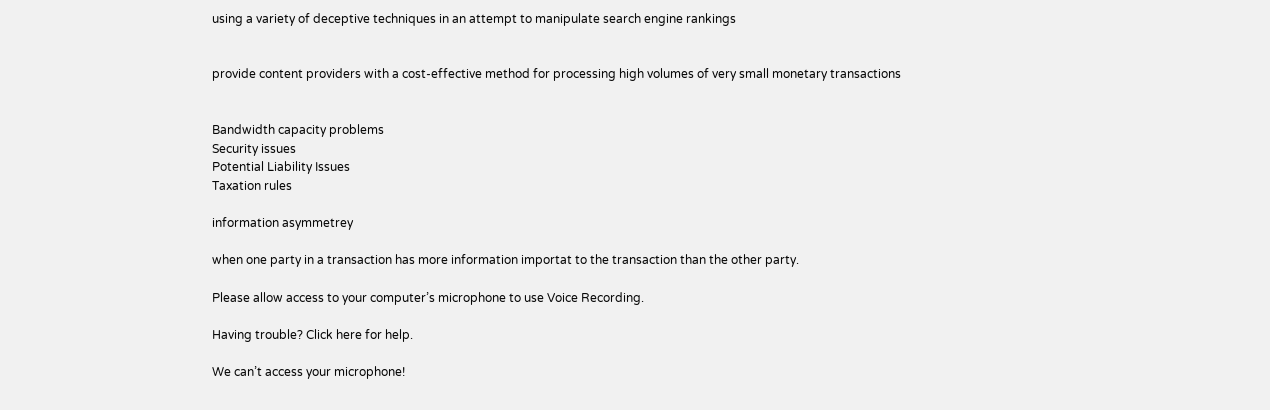using a variety of deceptive techniques in an attempt to manipulate search engine rankings


provide content providers with a cost-effective method for processing high volumes of very small monetary transactions


Bandwidth capacity problems
Security issues
Potential Liability Issues
Taxation rules

information asymmetrey

when one party in a transaction has more information importat to the transaction than the other party.

Please allow access to your computer’s microphone to use Voice Recording.

Having trouble? Click here for help.

We can’t access your microphone!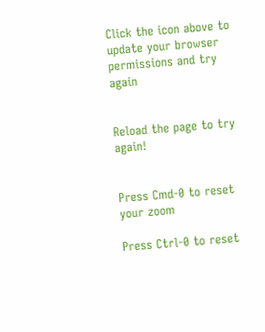Click the icon above to update your browser permissions and try again


Reload the page to try again!


Press Cmd-0 to reset your zoom

Press Ctrl-0 to reset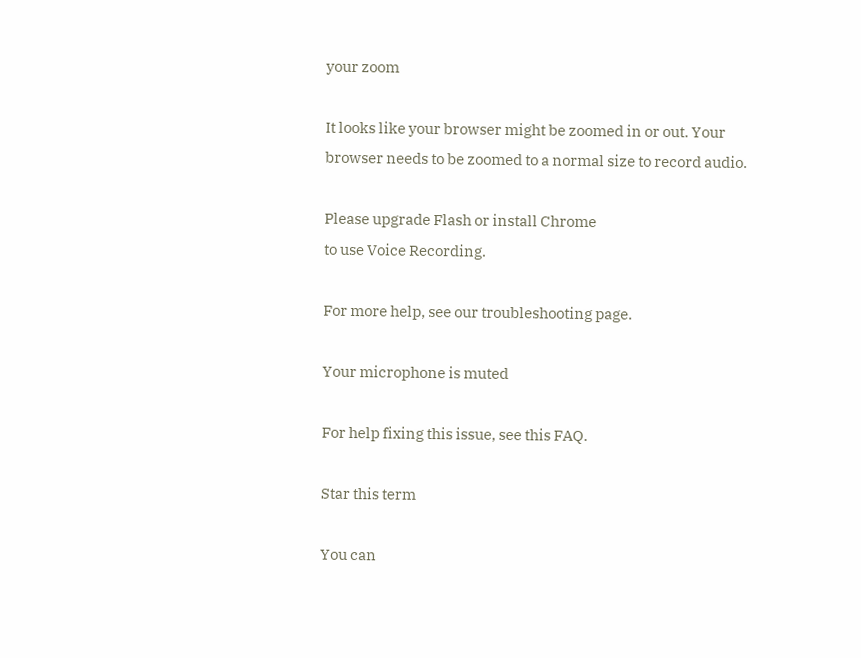your zoom

It looks like your browser might be zoomed in or out. Your browser needs to be zoomed to a normal size to record audio.

Please upgrade Flash or install Chrome
to use Voice Recording.

For more help, see our troubleshooting page.

Your microphone is muted

For help fixing this issue, see this FAQ.

Star this term

You can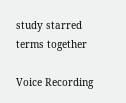study starred terms together

Voice Recording